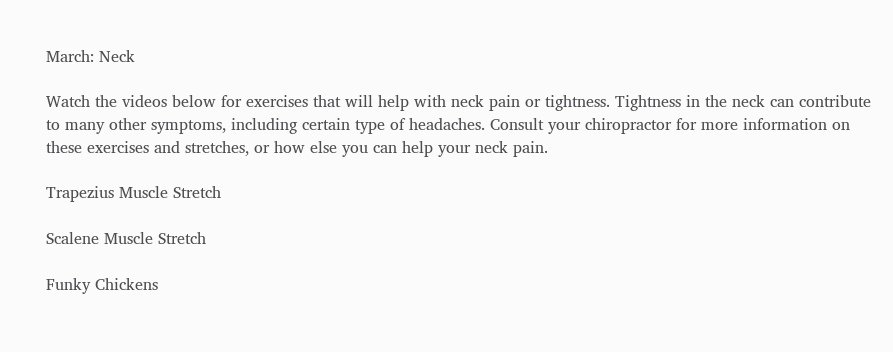March: Neck

Watch the videos below for exercises that will help with neck pain or tightness. Tightness in the neck can contribute to many other symptoms, including certain type of headaches. Consult your chiropractor for more information on these exercises and stretches, or how else you can help your neck pain.

Trapezius Muscle Stretch

Scalene Muscle Stretch

Funky Chickens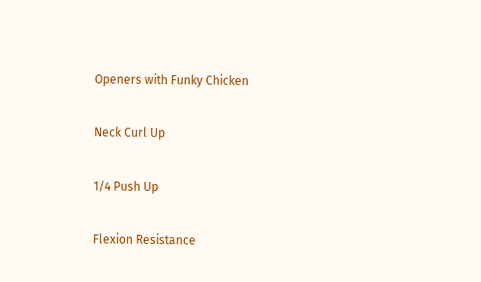Openers with Funky Chicken

Neck Curl Up

1/4 Push Up

Flexion Resistance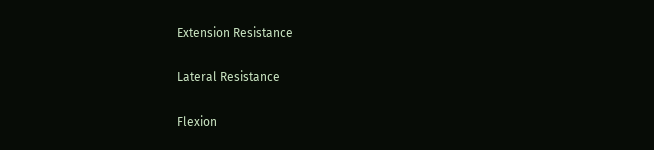Extension Resistance

Lateral Resistance

Flexion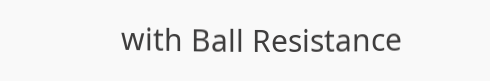with Ball Resistance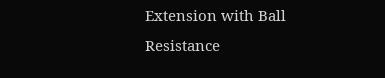Extension with Ball Resistance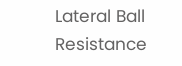Lateral Ball Resistance